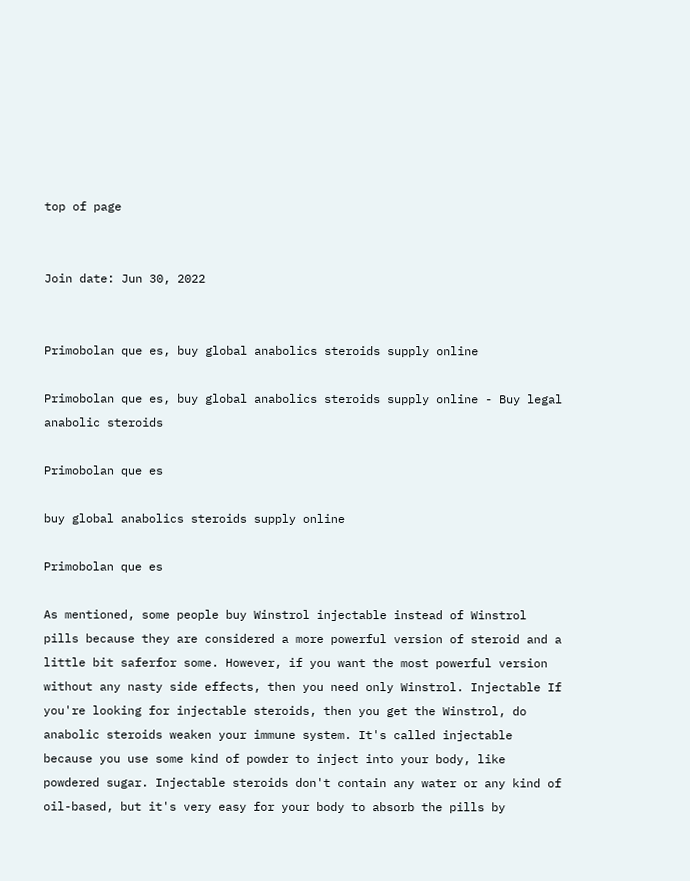top of page


Join date: Jun 30, 2022


Primobolan que es, buy global anabolics steroids supply online

Primobolan que es, buy global anabolics steroids supply online - Buy legal anabolic steroids

Primobolan que es

buy global anabolics steroids supply online

Primobolan que es

As mentioned, some people buy Winstrol injectable instead of Winstrol pills because they are considered a more powerful version of steroid and a little bit saferfor some. However, if you want the most powerful version without any nasty side effects, then you need only Winstrol. Injectable If you're looking for injectable steroids, then you get the Winstrol, do anabolic steroids weaken your immune system. It's called injectable because you use some kind of powder to inject into your body, like powdered sugar. Injectable steroids don't contain any water or any kind of oil-based, but it's very easy for your body to absorb the pills by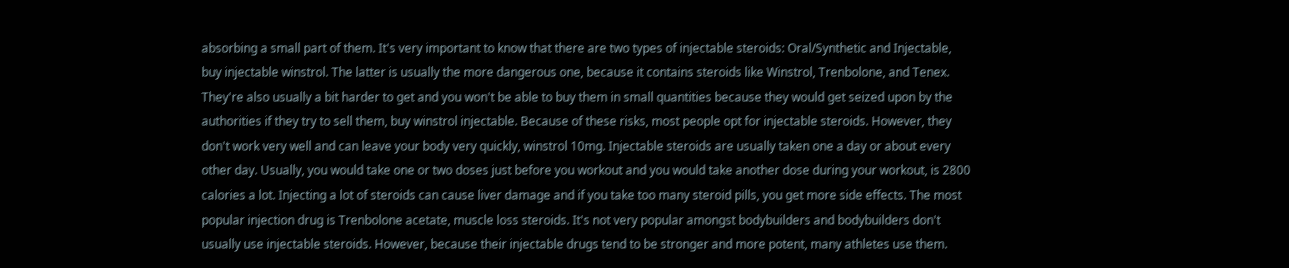absorbing a small part of them. It's very important to know that there are two types of injectable steroids: Oral/Synthetic and Injectable, buy injectable winstrol. The latter is usually the more dangerous one, because it contains steroids like Winstrol, Trenbolone, and Tenex. They're also usually a bit harder to get and you won't be able to buy them in small quantities because they would get seized upon by the authorities if they try to sell them, buy winstrol injectable. Because of these risks, most people opt for injectable steroids. However, they don't work very well and can leave your body very quickly, winstrol 10mg. Injectable steroids are usually taken one a day or about every other day. Usually, you would take one or two doses just before you workout and you would take another dose during your workout, is 2800 calories a lot. Injecting a lot of steroids can cause liver damage and if you take too many steroid pills, you get more side effects. The most popular injection drug is Trenbolone acetate, muscle loss steroids. It's not very popular amongst bodybuilders and bodybuilders don't usually use injectable steroids. However, because their injectable drugs tend to be stronger and more potent, many athletes use them.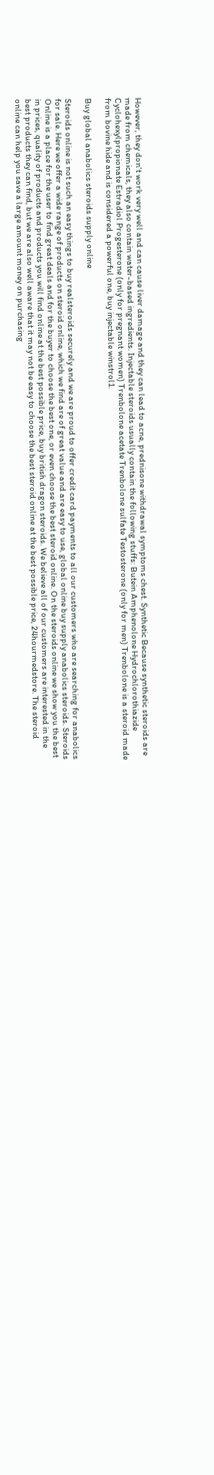However, they don't work very well and can cause liver damage and they can lead to acne, prednisone withdrawal symptoms chest. Synthetic Because synthetic steroids are made from chemicals, they also contain water-based ingredients. Injectable steroids usually contain the following stuffs: Butein Amphenolone Hydrochlorothiazide Cyclohexylpropionate Estradiol Progesterone (only for pregnant women) Trenbolone acetate Trenbolone sulfate Testosterone (only for men) Trenbolone is a steroid made from bovine hide and is considered a powerful one, buy injectable winstrol1.

Buy global anabolics steroids supply online

Steroids online is not such an easy things to buy realsteroids securely and we are proud to offer credit card payments to all our customers who are searching for anabolics for sale. Here we offer a wide range of products on steroid online, which we find are of great value and are easy to use, global online buy supply anabolics steroids. Steroids Online is a place for the user to find great deals and for the buyer to choose the best one, or even choose the best steroid online. On the steroids online we show you the best in prices, quality of products and products you will find online at the best possible price, buy british dragon steroids. We believe all of our customers are interested in the best products they can find, but we are also well aware that it may not be easy to choose the best steroid online at the best possible price, 24hourmedstore. The steroid online can help you save a large amount money on purchasing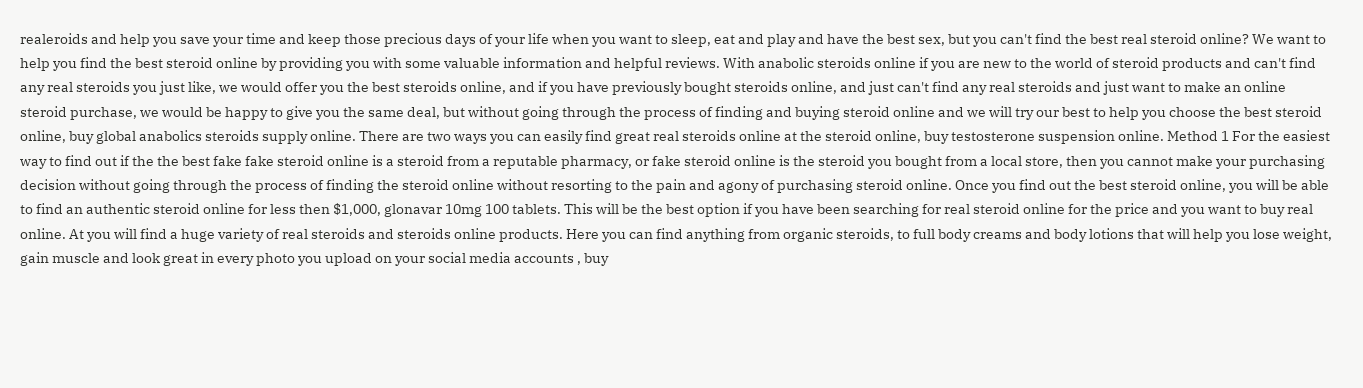realeroids and help you save your time and keep those precious days of your life when you want to sleep, eat and play and have the best sex, but you can't find the best real steroid online? We want to help you find the best steroid online by providing you with some valuable information and helpful reviews. With anabolic steroids online if you are new to the world of steroid products and can't find any real steroids you just like, we would offer you the best steroids online, and if you have previously bought steroids online, and just can't find any real steroids and just want to make an online steroid purchase, we would be happy to give you the same deal, but without going through the process of finding and buying steroid online and we will try our best to help you choose the best steroid online, buy global anabolics steroids supply online. There are two ways you can easily find great real steroids online at the steroid online, buy testosterone suspension online. Method 1 For the easiest way to find out if the the best fake fake steroid online is a steroid from a reputable pharmacy, or fake steroid online is the steroid you bought from a local store, then you cannot make your purchasing decision without going through the process of finding the steroid online without resorting to the pain and agony of purchasing steroid online. Once you find out the best steroid online, you will be able to find an authentic steroid online for less then $1,000, glonavar 10mg 100 tablets. This will be the best option if you have been searching for real steroid online for the price and you want to buy real online. At you will find a huge variety of real steroids and steroids online products. Here you can find anything from organic steroids, to full body creams and body lotions that will help you lose weight, gain muscle and look great in every photo you upload on your social media accounts , buy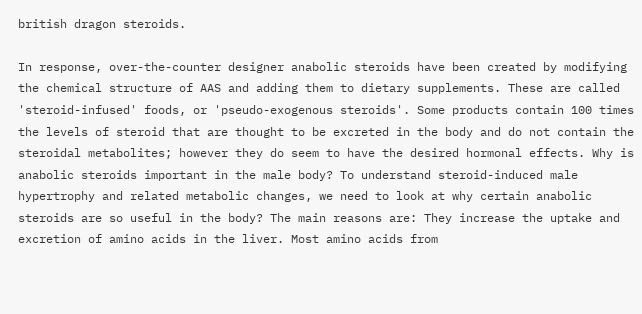british dragon steroids.

In response, over-the-counter designer anabolic steroids have been created by modifying the chemical structure of AAS and adding them to dietary supplements. These are called 'steroid-infused' foods, or 'pseudo-exogenous steroids'. Some products contain 100 times the levels of steroid that are thought to be excreted in the body and do not contain the steroidal metabolites; however they do seem to have the desired hormonal effects. Why is anabolic steroids important in the male body? To understand steroid-induced male hypertrophy and related metabolic changes, we need to look at why certain anabolic steroids are so useful in the body? The main reasons are: They increase the uptake and excretion of amino acids in the liver. Most amino acids from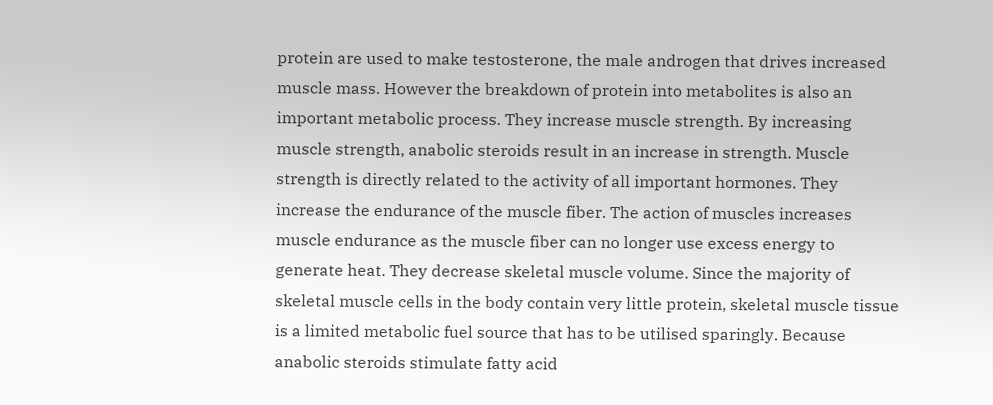protein are used to make testosterone, the male androgen that drives increased muscle mass. However the breakdown of protein into metabolites is also an important metabolic process. They increase muscle strength. By increasing muscle strength, anabolic steroids result in an increase in strength. Muscle strength is directly related to the activity of all important hormones. They increase the endurance of the muscle fiber. The action of muscles increases muscle endurance as the muscle fiber can no longer use excess energy to generate heat. They decrease skeletal muscle volume. Since the majority of skeletal muscle cells in the body contain very little protein, skeletal muscle tissue is a limited metabolic fuel source that has to be utilised sparingly. Because anabolic steroids stimulate fatty acid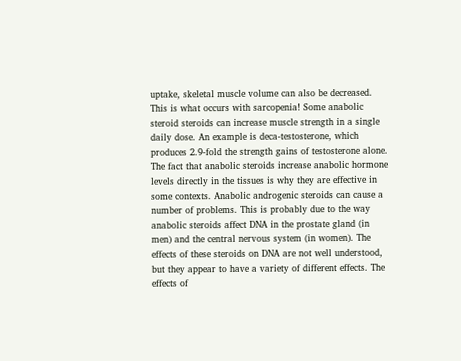uptake, skeletal muscle volume can also be decreased. This is what occurs with sarcopenia! Some anabolic steroid steroids can increase muscle strength in a single daily dose. An example is deca-testosterone, which produces 2.9-fold the strength gains of testosterone alone. The fact that anabolic steroids increase anabolic hormone levels directly in the tissues is why they are effective in some contexts. Anabolic androgenic steroids can cause a number of problems. This is probably due to the way anabolic steroids affect DNA in the prostate gland (in men) and the central nervous system (in women). The effects of these steroids on DNA are not well understood, but they appear to have a variety of different effects. The effects of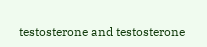testosterone and testosterone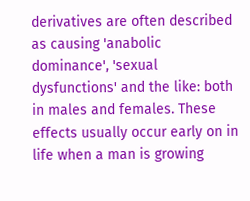derivatives are often described as causing 'anabolic dominance', 'sexual dysfunctions' and the like: both in males and females. These effects usually occur early on in life when a man is growing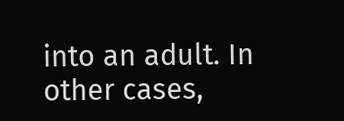into an adult. In other cases,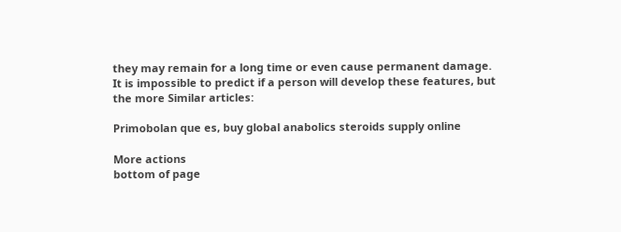they may remain for a long time or even cause permanent damage. It is impossible to predict if a person will develop these features, but the more Similar articles:

Primobolan que es, buy global anabolics steroids supply online

More actions
bottom of page